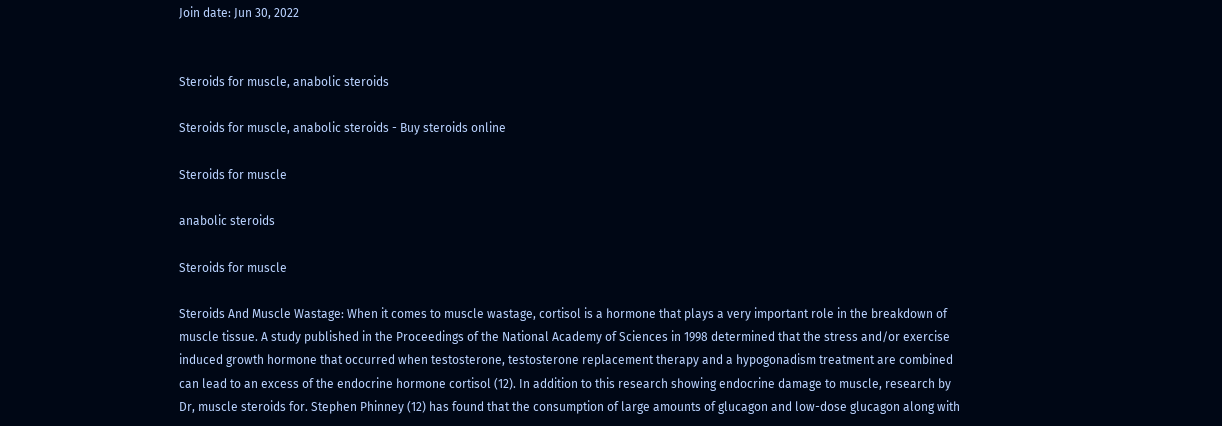Join date: Jun 30, 2022


Steroids for muscle, anabolic steroids

Steroids for muscle, anabolic steroids - Buy steroids online

Steroids for muscle

anabolic steroids

Steroids for muscle

Steroids And Muscle Wastage: When it comes to muscle wastage, cortisol is a hormone that plays a very important role in the breakdown of muscle tissue. A study published in the Proceedings of the National Academy of Sciences in 1998 determined that the stress and/or exercise induced growth hormone that occurred when testosterone, testosterone replacement therapy and a hypogonadism treatment are combined can lead to an excess of the endocrine hormone cortisol (12). In addition to this research showing endocrine damage to muscle, research by Dr, muscle steroids for. Stephen Phinney (12) has found that the consumption of large amounts of glucagon and low-dose glucagon along with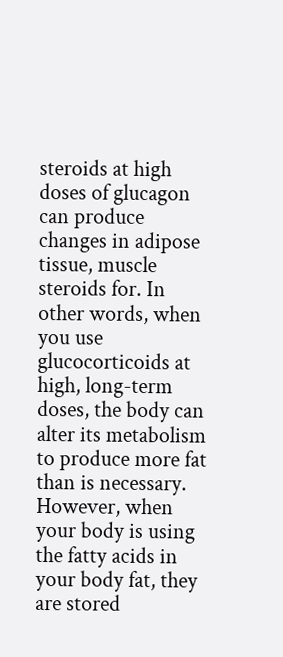steroids at high doses of glucagon can produce changes in adipose tissue, muscle steroids for. In other words, when you use glucocorticoids at high, long-term doses, the body can alter its metabolism to produce more fat than is necessary. However, when your body is using the fatty acids in your body fat, they are stored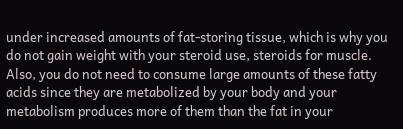under increased amounts of fat-storing tissue, which is why you do not gain weight with your steroid use, steroids for muscle. Also, you do not need to consume large amounts of these fatty acids since they are metabolized by your body and your metabolism produces more of them than the fat in your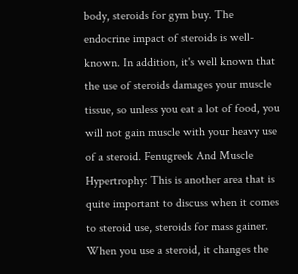body, steroids for gym buy. The endocrine impact of steroids is well-known. In addition, it's well known that the use of steroids damages your muscle tissue, so unless you eat a lot of food, you will not gain muscle with your heavy use of a steroid. Fenugreek And Muscle Hypertrophy: This is another area that is quite important to discuss when it comes to steroid use, steroids for mass gainer. When you use a steroid, it changes the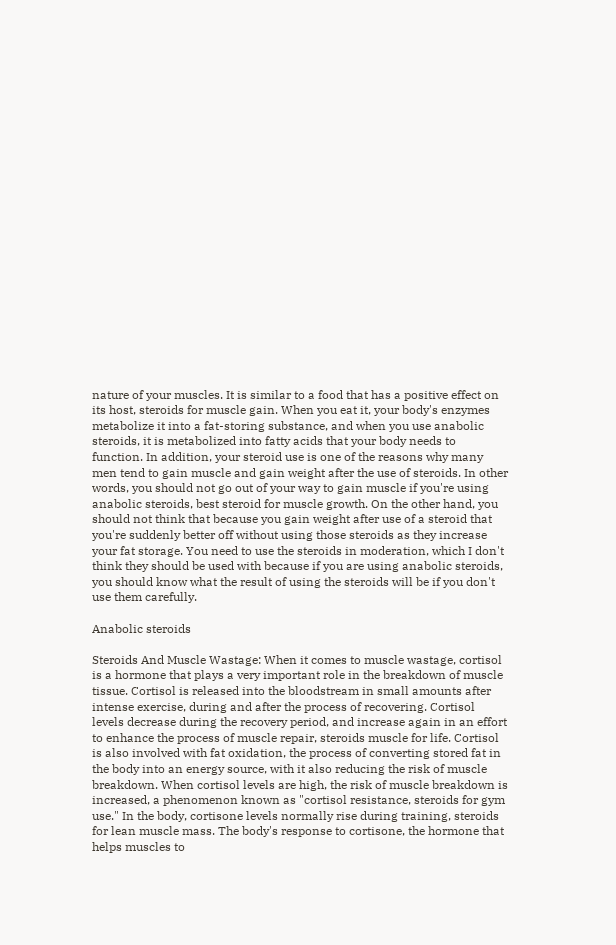nature of your muscles. It is similar to a food that has a positive effect on its host, steroids for muscle gain. When you eat it, your body's enzymes metabolize it into a fat-storing substance, and when you use anabolic steroids, it is metabolized into fatty acids that your body needs to function. In addition, your steroid use is one of the reasons why many men tend to gain muscle and gain weight after the use of steroids. In other words, you should not go out of your way to gain muscle if you're using anabolic steroids, best steroid for muscle growth. On the other hand, you should not think that because you gain weight after use of a steroid that you're suddenly better off without using those steroids as they increase your fat storage. You need to use the steroids in moderation, which I don't think they should be used with because if you are using anabolic steroids, you should know what the result of using the steroids will be if you don't use them carefully.

Anabolic steroids

Steroids And Muscle Wastage: When it comes to muscle wastage, cortisol is a hormone that plays a very important role in the breakdown of muscle tissue. Cortisol is released into the bloodstream in small amounts after intense exercise, during and after the process of recovering. Cortisol levels decrease during the recovery period, and increase again in an effort to enhance the process of muscle repair, steroids muscle for life. Cortisol is also involved with fat oxidation, the process of converting stored fat in the body into an energy source, with it also reducing the risk of muscle breakdown. When cortisol levels are high, the risk of muscle breakdown is increased, a phenomenon known as "cortisol resistance, steroids for gym use." In the body, cortisone levels normally rise during training, steroids for lean muscle mass. The body's response to cortisone, the hormone that helps muscles to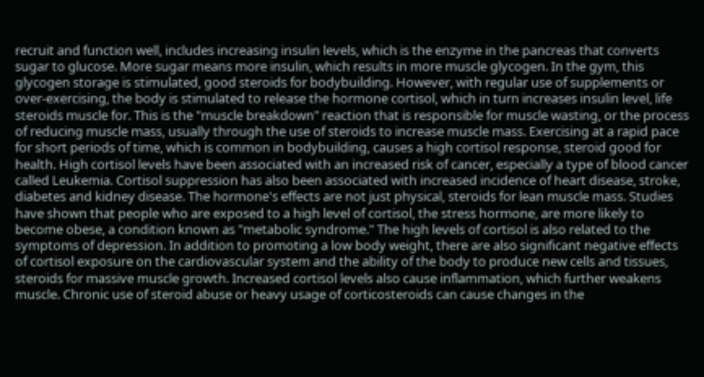recruit and function well, includes increasing insulin levels, which is the enzyme in the pancreas that converts sugar to glucose. More sugar means more insulin, which results in more muscle glycogen. In the gym, this glycogen storage is stimulated, good steroids for bodybuilding. However, with regular use of supplements or over-exercising, the body is stimulated to release the hormone cortisol, which in turn increases insulin level, life steroids muscle for. This is the "muscle breakdown" reaction that is responsible for muscle wasting, or the process of reducing muscle mass, usually through the use of steroids to increase muscle mass. Exercising at a rapid pace for short periods of time, which is common in bodybuilding, causes a high cortisol response, steroid good for health. High cortisol levels have been associated with an increased risk of cancer, especially a type of blood cancer called Leukemia. Cortisol suppression has also been associated with increased incidence of heart disease, stroke, diabetes and kidney disease. The hormone's effects are not just physical, steroids for lean muscle mass. Studies have shown that people who are exposed to a high level of cortisol, the stress hormone, are more likely to become obese, a condition known as "metabolic syndrome." The high levels of cortisol is also related to the symptoms of depression. In addition to promoting a low body weight, there are also significant negative effects of cortisol exposure on the cardiovascular system and the ability of the body to produce new cells and tissues, steroids for massive muscle growth. Increased cortisol levels also cause inflammation, which further weakens muscle. Chronic use of steroid abuse or heavy usage of corticosteroids can cause changes in the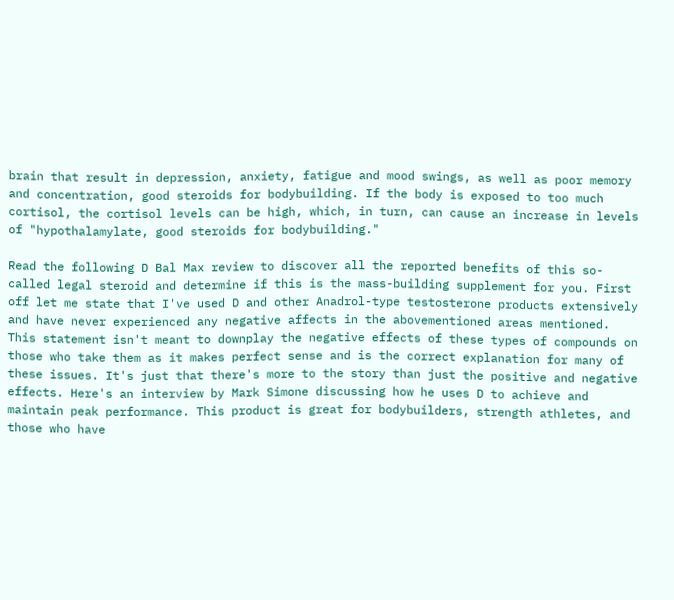brain that result in depression, anxiety, fatigue and mood swings, as well as poor memory and concentration, good steroids for bodybuilding. If the body is exposed to too much cortisol, the cortisol levels can be high, which, in turn, can cause an increase in levels of "hypothalamylate, good steroids for bodybuilding."

Read the following D Bal Max review to discover all the reported benefits of this so-called legal steroid and determine if this is the mass-building supplement for you. First off let me state that I've used D and other Anadrol-type testosterone products extensively and have never experienced any negative affects in the abovementioned areas mentioned. This statement isn't meant to downplay the negative effects of these types of compounds on those who take them as it makes perfect sense and is the correct explanation for many of these issues. It's just that there's more to the story than just the positive and negative effects. Here's an interview by Mark Simone discussing how he uses D to achieve and maintain peak performance. This product is great for bodybuilders, strength athletes, and those who have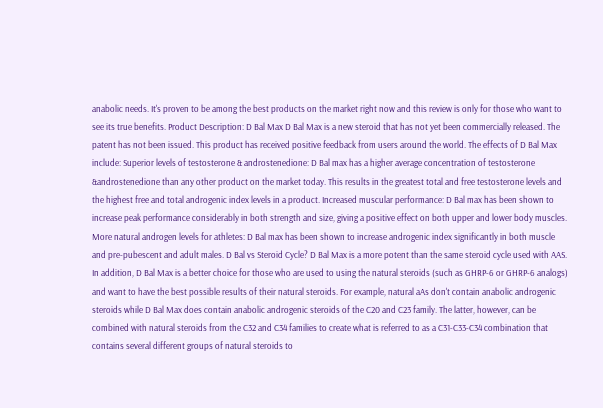anabolic needs. It's proven to be among the best products on the market right now and this review is only for those who want to see its true benefits. Product Description: D Bal Max D Bal Max is a new steroid that has not yet been commercially released. The patent has not been issued. This product has received positive feedback from users around the world. The effects of D Bal Max include: Superior levels of testosterone & androstenedione: D Bal max has a higher average concentration of testosterone &androstenedione than any other product on the market today. This results in the greatest total and free testosterone levels and the highest free and total androgenic index levels in a product. Increased muscular performance: D Bal max has been shown to increase peak performance considerably in both strength and size, giving a positive effect on both upper and lower body muscles. More natural androgen levels for athletes: D Bal max has been shown to increase androgenic index significantly in both muscle and pre-pubescent and adult males. D Bal vs Steroid Cycle? D Bal Max is a more potent than the same steroid cycle used with AAS. In addition, D Bal Max is a better choice for those who are used to using the natural steroids (such as GHRP-6 or GHRP-6 analogs) and want to have the best possible results of their natural steroids. For example, natural aAs don't contain anabolic androgenic steroids while D Bal Max does contain anabolic androgenic steroids of the C20 and C23 family. The latter, however, can be combined with natural steroids from the C32 and C34 families to create what is referred to as a C31-C33-C34 combination that contains several different groups of natural steroids to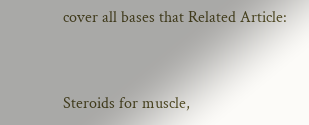cover all bases that Related Article:


Steroids for muscle,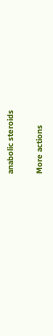anabolic steroids

More actions